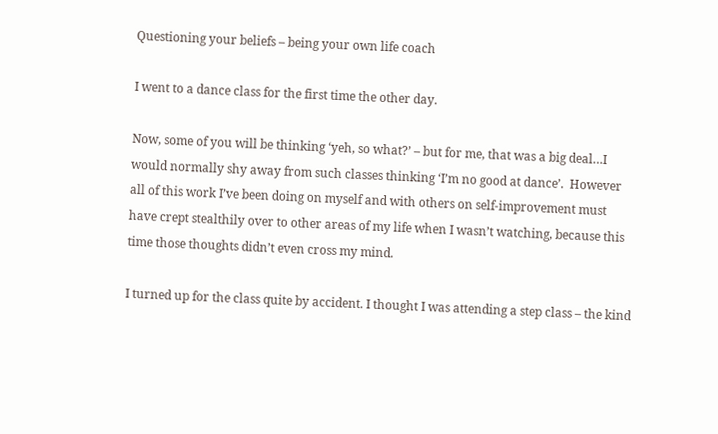Questioning your beliefs – being your own life coach

I went to a dance class for the first time the other day.

Now, some of you will be thinking ‘yeh, so what?’ – but for me, that was a big deal…I would normally shy away from such classes thinking ‘I’m no good at dance’.  However all of this work I’ve been doing on myself and with others on self-improvement must have crept stealthily over to other areas of my life when I wasn’t watching, because this time those thoughts didn’t even cross my mind.

I turned up for the class quite by accident. I thought I was attending a step class – the kind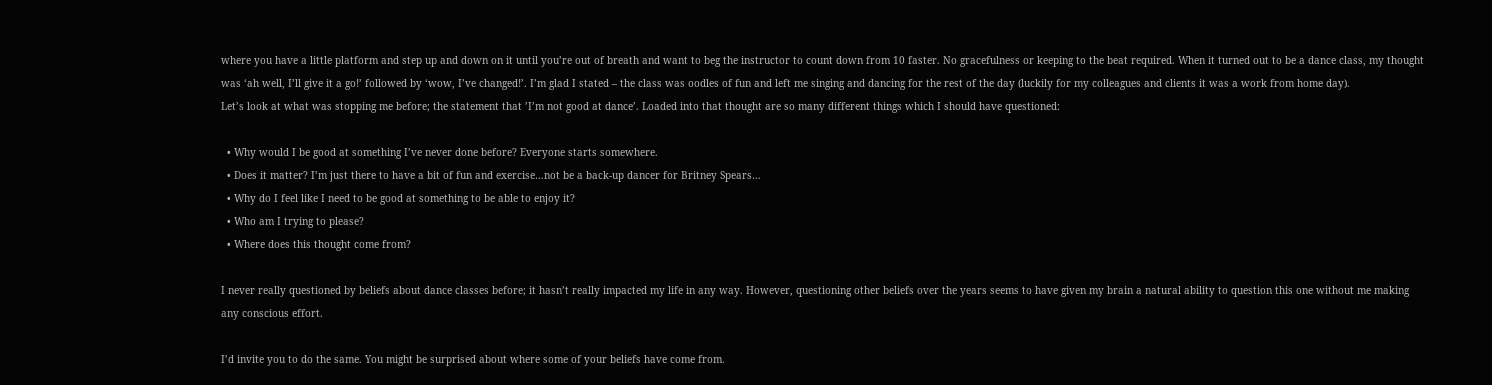where you have a little platform and step up and down on it until you’re out of breath and want to beg the instructor to count down from 10 faster. No gracefulness or keeping to the beat required. When it turned out to be a dance class, my thought was ‘ah well, I’ll give it a go!’ followed by ‘wow, I’ve changed!’. I’m glad I stated – the class was oodles of fun and left me singing and dancing for the rest of the day (luckily for my colleagues and clients it was a work from home day).
Let’s look at what was stopping me before; the statement that ’I’m not good at dance’. Loaded into that thought are so many different things which I should have questioned:

  • Why would I be good at something I’ve never done before? Everyone starts somewhere.
  • Does it matter? I’m just there to have a bit of fun and exercise…not be a back-up dancer for Britney Spears…
  • Why do I feel like I need to be good at something to be able to enjoy it?
  • Who am I trying to please?
  • Where does this thought come from?

I never really questioned by beliefs about dance classes before; it hasn’t really impacted my life in any way. However, questioning other beliefs over the years seems to have given my brain a natural ability to question this one without me making any conscious effort.

I’d invite you to do the same. You might be surprised about where some of your beliefs have come from.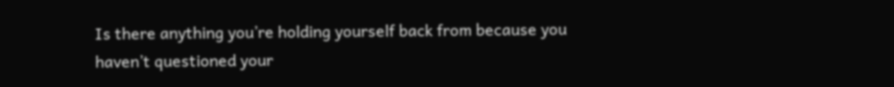Is there anything you’re holding yourself back from because you haven’t questioned your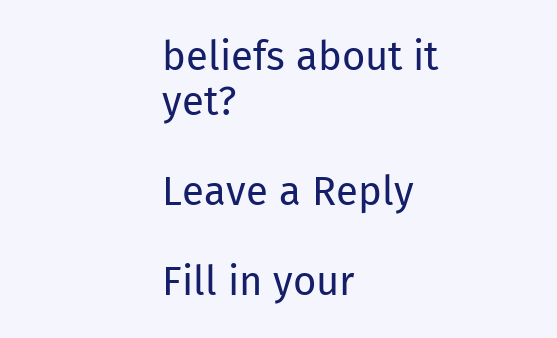beliefs about it yet?

Leave a Reply

Fill in your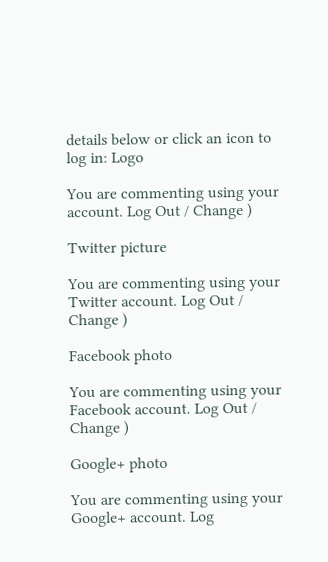details below or click an icon to log in: Logo

You are commenting using your account. Log Out / Change )

Twitter picture

You are commenting using your Twitter account. Log Out / Change )

Facebook photo

You are commenting using your Facebook account. Log Out / Change )

Google+ photo

You are commenting using your Google+ account. Log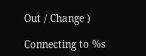Out / Change )

Connecting to %s